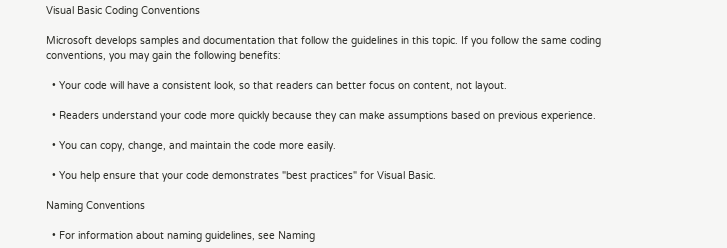Visual Basic Coding Conventions

Microsoft develops samples and documentation that follow the guidelines in this topic. If you follow the same coding conventions, you may gain the following benefits:

  • Your code will have a consistent look, so that readers can better focus on content, not layout.

  • Readers understand your code more quickly because they can make assumptions based on previous experience.

  • You can copy, change, and maintain the code more easily.

  • You help ensure that your code demonstrates "best practices" for Visual Basic.

Naming Conventions

  • For information about naming guidelines, see Naming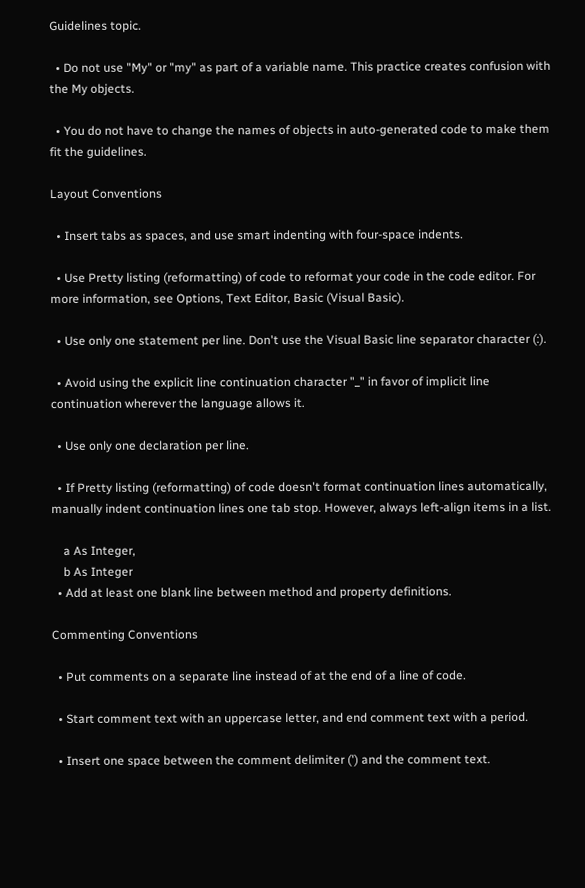Guidelines topic.

  • Do not use "My" or "my" as part of a variable name. This practice creates confusion with the My objects.

  • You do not have to change the names of objects in auto-generated code to make them fit the guidelines.

Layout Conventions

  • Insert tabs as spaces, and use smart indenting with four-space indents.

  • Use Pretty listing (reformatting) of code to reformat your code in the code editor. For more information, see Options, Text Editor, Basic (Visual Basic).

  • Use only one statement per line. Don't use the Visual Basic line separator character (:).

  • Avoid using the explicit line continuation character "_" in favor of implicit line continuation wherever the language allows it.

  • Use only one declaration per line.

  • If Pretty listing (reformatting) of code doesn't format continuation lines automatically, manually indent continuation lines one tab stop. However, always left-align items in a list.

    a As Integer,
    b As Integer
  • Add at least one blank line between method and property definitions.

Commenting Conventions

  • Put comments on a separate line instead of at the end of a line of code.

  • Start comment text with an uppercase letter, and end comment text with a period.

  • Insert one space between the comment delimiter (') and the comment text.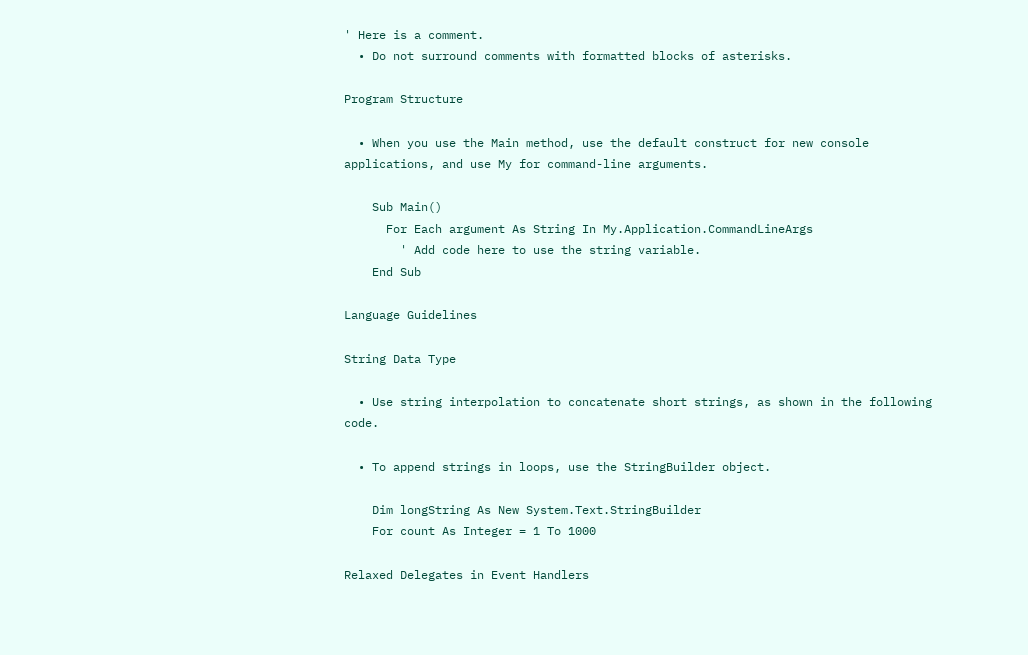' Here is a comment.
  • Do not surround comments with formatted blocks of asterisks.

Program Structure

  • When you use the Main method, use the default construct for new console applications, and use My for command-line arguments.

    Sub Main()
      For Each argument As String In My.Application.CommandLineArgs
        ' Add code here to use the string variable.
    End Sub

Language Guidelines

String Data Type

  • Use string interpolation to concatenate short strings, as shown in the following code.

  • To append strings in loops, use the StringBuilder object.

    Dim longString As New System.Text.StringBuilder
    For count As Integer = 1 To 1000

Relaxed Delegates in Event Handlers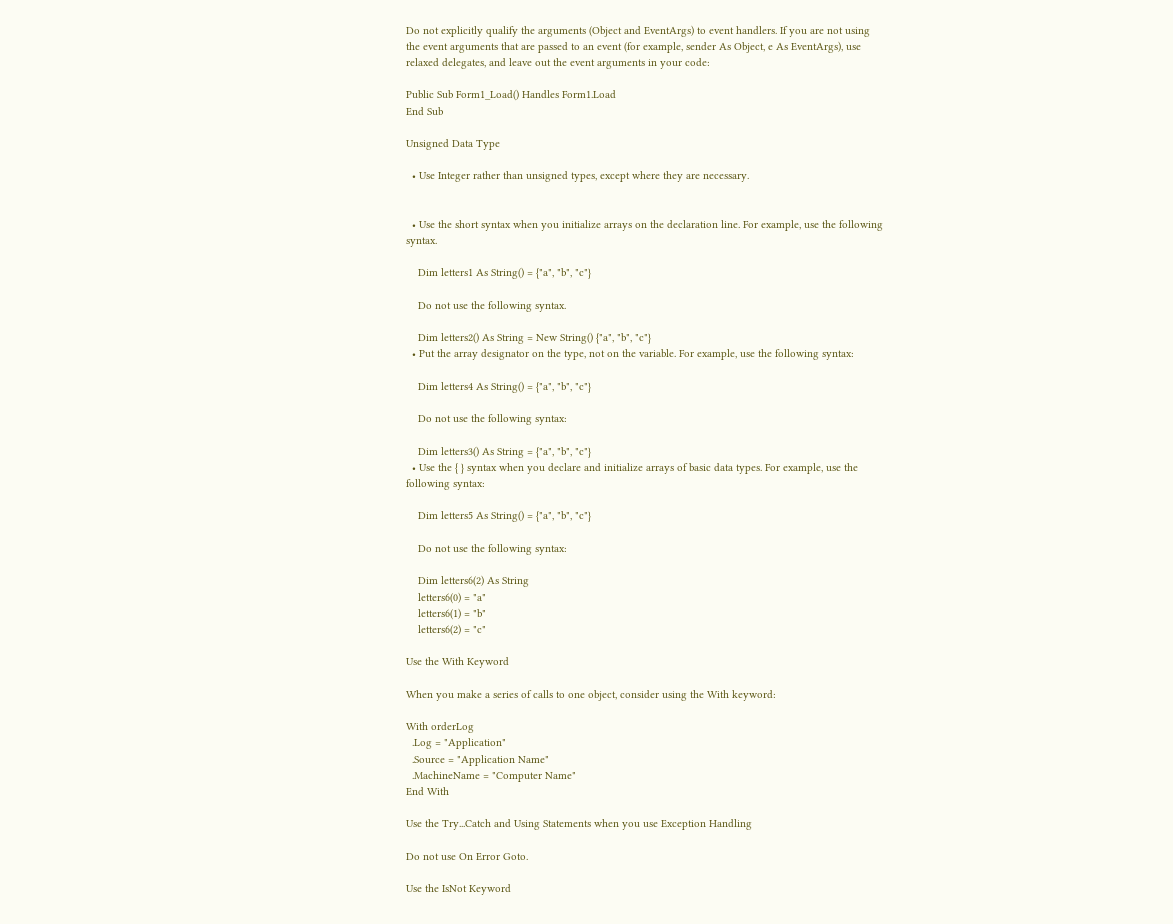Do not explicitly qualify the arguments (Object and EventArgs) to event handlers. If you are not using the event arguments that are passed to an event (for example, sender As Object, e As EventArgs), use relaxed delegates, and leave out the event arguments in your code:

Public Sub Form1_Load() Handles Form1.Load
End Sub

Unsigned Data Type

  • Use Integer rather than unsigned types, except where they are necessary.


  • Use the short syntax when you initialize arrays on the declaration line. For example, use the following syntax.

    Dim letters1 As String() = {"a", "b", "c"}

    Do not use the following syntax.

    Dim letters2() As String = New String() {"a", "b", "c"}
  • Put the array designator on the type, not on the variable. For example, use the following syntax:

    Dim letters4 As String() = {"a", "b", "c"}

    Do not use the following syntax:

    Dim letters3() As String = {"a", "b", "c"}
  • Use the { } syntax when you declare and initialize arrays of basic data types. For example, use the following syntax:

    Dim letters5 As String() = {"a", "b", "c"}

    Do not use the following syntax:

    Dim letters6(2) As String
    letters6(0) = "a"
    letters6(1) = "b"
    letters6(2) = "c"

Use the With Keyword

When you make a series of calls to one object, consider using the With keyword:

With orderLog
  .Log = "Application"
  .Source = "Application Name"
  .MachineName = "Computer Name"
End With

Use the Try...Catch and Using Statements when you use Exception Handling

Do not use On Error Goto.

Use the IsNot Keyword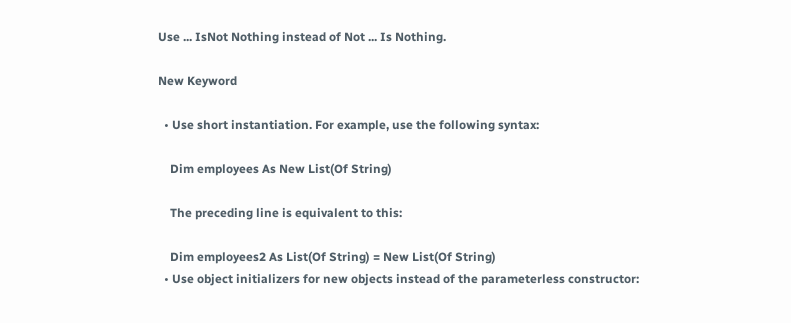Use ... IsNot Nothing instead of Not ... Is Nothing.

New Keyword

  • Use short instantiation. For example, use the following syntax:

    Dim employees As New List(Of String)

    The preceding line is equivalent to this:

    Dim employees2 As List(Of String) = New List(Of String)
  • Use object initializers for new objects instead of the parameterless constructor: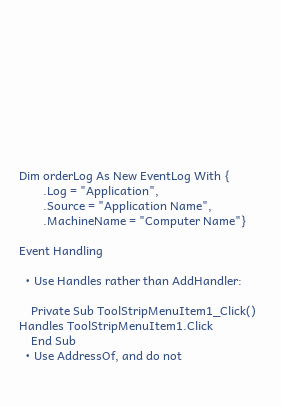Dim orderLog As New EventLog With {
        .Log = "Application",
        .Source = "Application Name",
        .MachineName = "Computer Name"}

Event Handling

  • Use Handles rather than AddHandler:

    Private Sub ToolStripMenuItem1_Click() Handles ToolStripMenuItem1.Click
    End Sub
  • Use AddressOf, and do not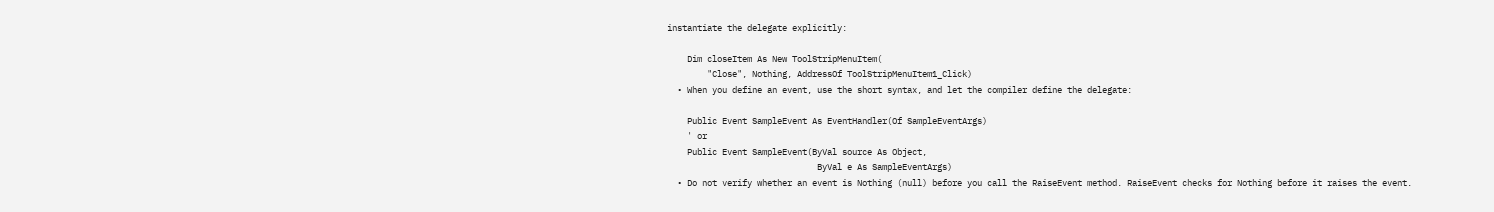instantiate the delegate explicitly:

    Dim closeItem As New ToolStripMenuItem(
        "Close", Nothing, AddressOf ToolStripMenuItem1_Click)
  • When you define an event, use the short syntax, and let the compiler define the delegate:

    Public Event SampleEvent As EventHandler(Of SampleEventArgs)
    ' or
    Public Event SampleEvent(ByVal source As Object,
                              ByVal e As SampleEventArgs)
  • Do not verify whether an event is Nothing (null) before you call the RaiseEvent method. RaiseEvent checks for Nothing before it raises the event.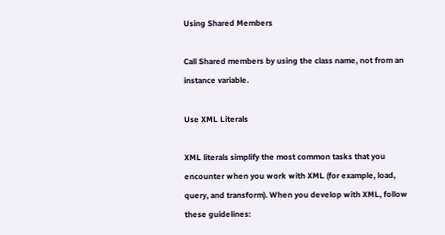Using Shared Members

Call Shared members by using the class name, not from an instance variable.

Use XML Literals

XML literals simplify the most common tasks that you encounter when you work with XML (for example, load, query, and transform). When you develop with XML, follow these guidelines: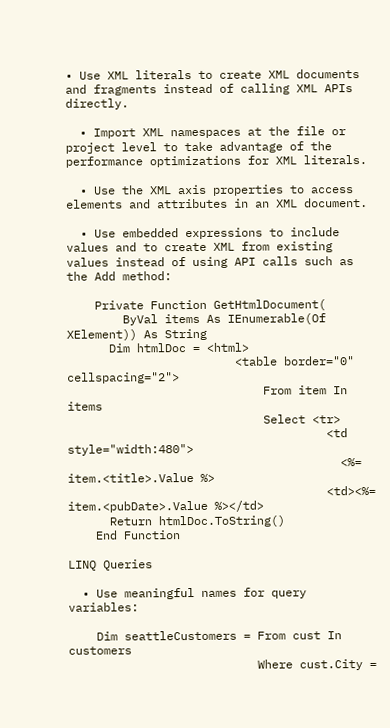• Use XML literals to create XML documents and fragments instead of calling XML APIs directly.

  • Import XML namespaces at the file or project level to take advantage of the performance optimizations for XML literals.

  • Use the XML axis properties to access elements and attributes in an XML document.

  • Use embedded expressions to include values and to create XML from existing values instead of using API calls such as the Add method:

    Private Function GetHtmlDocument(
        ByVal items As IEnumerable(Of XElement)) As String
      Dim htmlDoc = <html>
                        <table border="0" cellspacing="2">
                            From item In items
                            Select <tr>
                                     <td style="width:480">
                                       <%= item.<title>.Value %>
                                     <td><%= item.<pubDate>.Value %></td>
      Return htmlDoc.ToString()
    End Function

LINQ Queries

  • Use meaningful names for query variables:

    Dim seattleCustomers = From cust In customers
                           Where cust.City =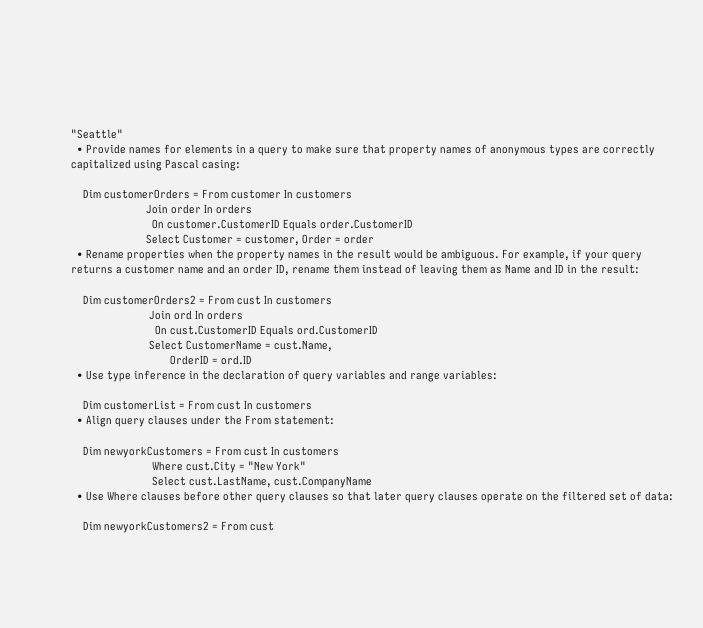"Seattle"
  • Provide names for elements in a query to make sure that property names of anonymous types are correctly capitalized using Pascal casing:

    Dim customerOrders = From customer In customers
                         Join order In orders
                           On customer.CustomerID Equals order.CustomerID
                         Select Customer = customer, Order = order
  • Rename properties when the property names in the result would be ambiguous. For example, if your query returns a customer name and an order ID, rename them instead of leaving them as Name and ID in the result:

    Dim customerOrders2 = From cust In customers
                          Join ord In orders
                            On cust.CustomerID Equals ord.CustomerID
                          Select CustomerName = cust.Name,
                                 OrderID = ord.ID
  • Use type inference in the declaration of query variables and range variables:

    Dim customerList = From cust In customers
  • Align query clauses under the From statement:

    Dim newyorkCustomers = From cust In customers
                           Where cust.City = "New York"
                           Select cust.LastName, cust.CompanyName
  • Use Where clauses before other query clauses so that later query clauses operate on the filtered set of data:

    Dim newyorkCustomers2 = From cust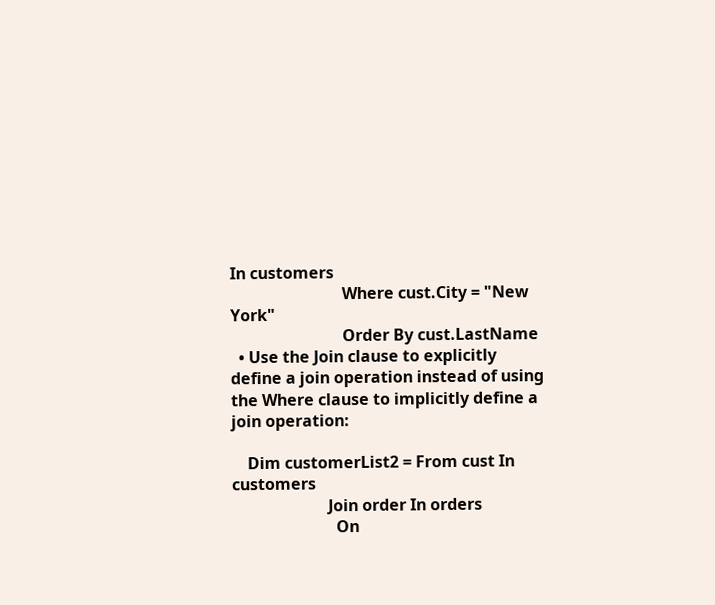In customers
                            Where cust.City = "New York"
                            Order By cust.LastName
  • Use the Join clause to explicitly define a join operation instead of using the Where clause to implicitly define a join operation:

    Dim customerList2 = From cust In customers
                        Join order In orders
                          On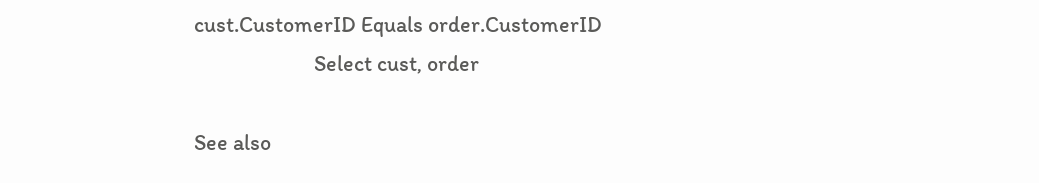cust.CustomerID Equals order.CustomerID
                        Select cust, order

See also